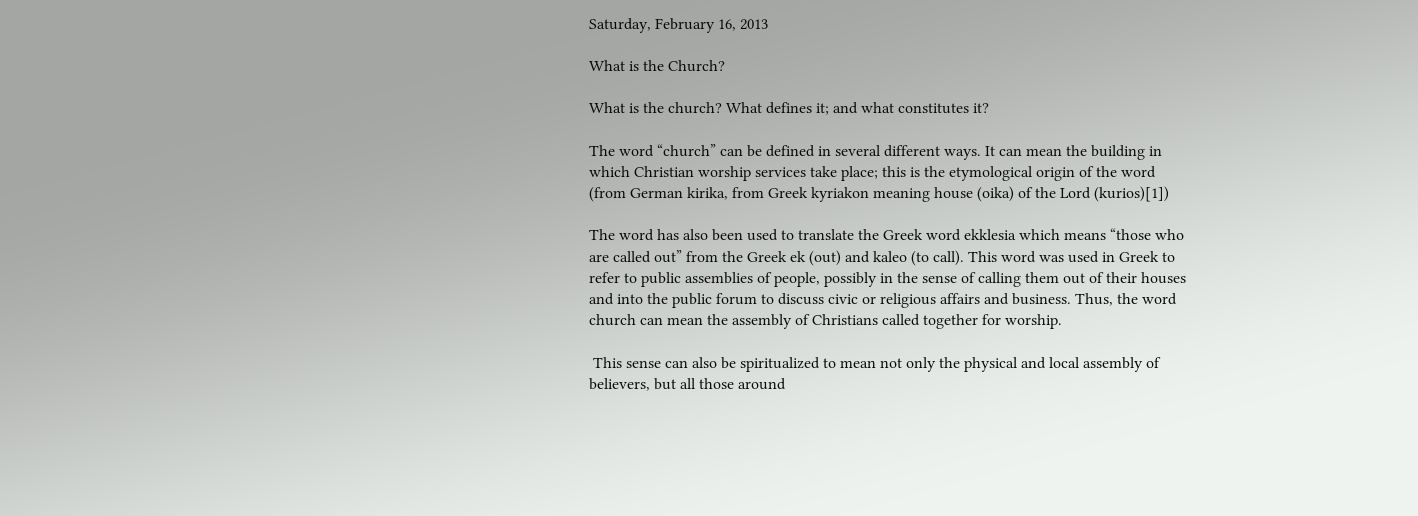Saturday, February 16, 2013

What is the Church?

What is the church? What defines it; and what constitutes it?

The word “church” can be defined in several different ways. It can mean the building in which Christian worship services take place; this is the etymological origin of the word (from German kirika, from Greek kyriakon meaning house (oika) of the Lord (kurios)[1])

The word has also been used to translate the Greek word ekklesia which means “those who are called out” from the Greek ek (out) and kaleo (to call). This word was used in Greek to refer to public assemblies of people, possibly in the sense of calling them out of their houses and into the public forum to discuss civic or religious affairs and business. Thus, the word church can mean the assembly of Christians called together for worship.

 This sense can also be spiritualized to mean not only the physical and local assembly of believers, but all those around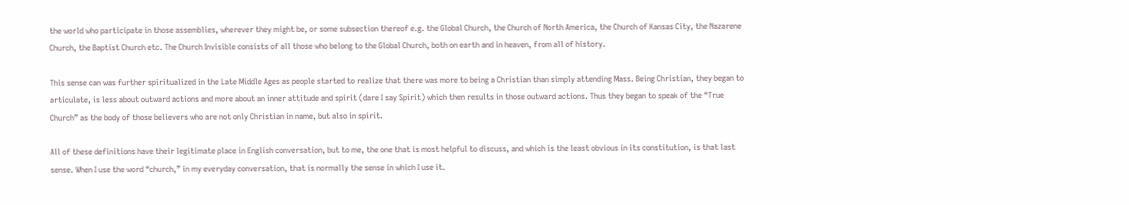the world who participate in those assemblies, wherever they might be, or some subsection thereof e.g. the Global Church, the Church of North America, the Church of Kansas City, the Nazarene Church, the Baptist Church etc. The Church Invisible consists of all those who belong to the Global Church, both on earth and in heaven, from all of history.

This sense can was further spiritualized in the Late Middle Ages as people started to realize that there was more to being a Christian than simply attending Mass. Being Christian, they began to articulate, is less about outward actions and more about an inner attitude and spirit (dare I say Spirit) which then results in those outward actions. Thus they began to speak of the “True Church” as the body of those believers who are not only Christian in name, but also in spirit.

All of these definitions have their legitimate place in English conversation, but to me, the one that is most helpful to discuss, and which is the least obvious in its constitution, is that last sense. When I use the word “church,” in my everyday conversation, that is normally the sense in which I use it.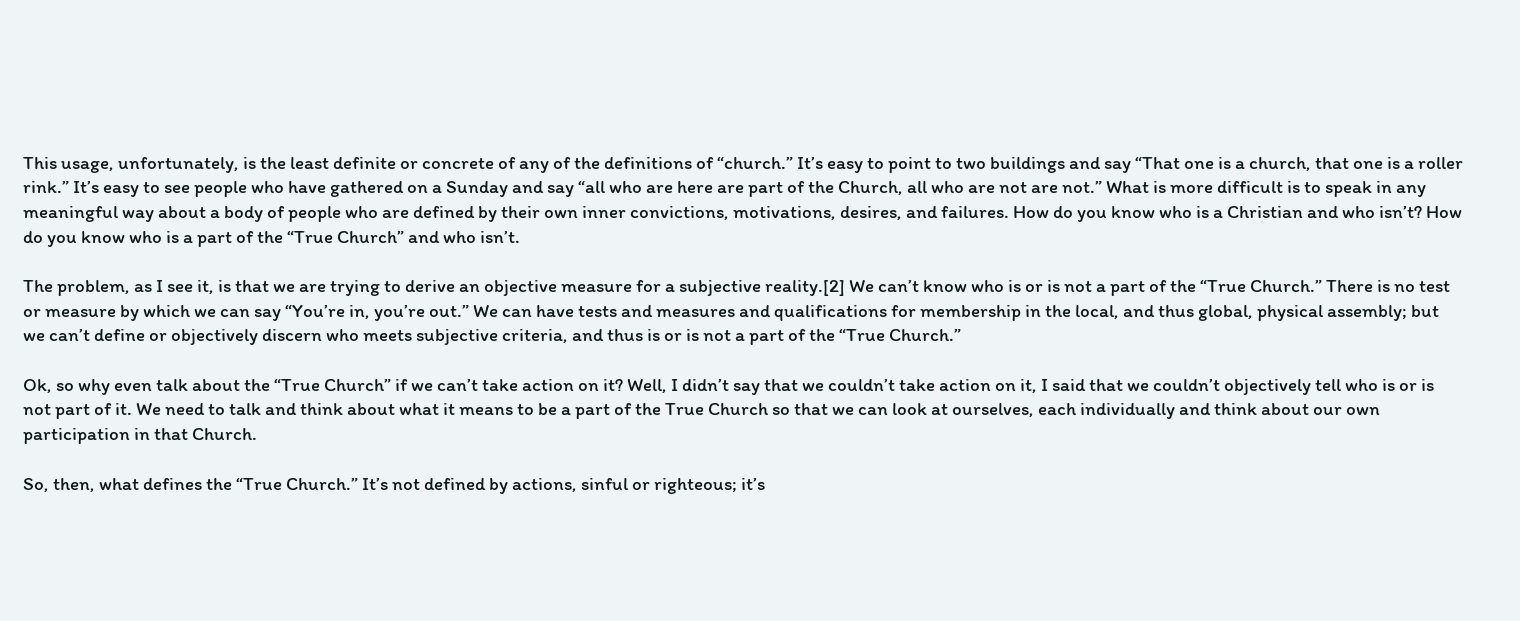This usage, unfortunately, is the least definite or concrete of any of the definitions of “church.” It’s easy to point to two buildings and say “That one is a church, that one is a roller rink.” It’s easy to see people who have gathered on a Sunday and say “all who are here are part of the Church, all who are not are not.” What is more difficult is to speak in any meaningful way about a body of people who are defined by their own inner convictions, motivations, desires, and failures. How do you know who is a Christian and who isn’t? How do you know who is a part of the “True Church” and who isn’t.

The problem, as I see it, is that we are trying to derive an objective measure for a subjective reality.[2] We can’t know who is or is not a part of the “True Church.” There is no test or measure by which we can say “You’re in, you’re out.” We can have tests and measures and qualifications for membership in the local, and thus global, physical assembly; but we can’t define or objectively discern who meets subjective criteria, and thus is or is not a part of the “True Church.”

Ok, so why even talk about the “True Church” if we can’t take action on it? Well, I didn’t say that we couldn’t take action on it, I said that we couldn’t objectively tell who is or is not part of it. We need to talk and think about what it means to be a part of the True Church so that we can look at ourselves, each individually and think about our own participation in that Church.

So, then, what defines the “True Church.” It’s not defined by actions, sinful or righteous; it’s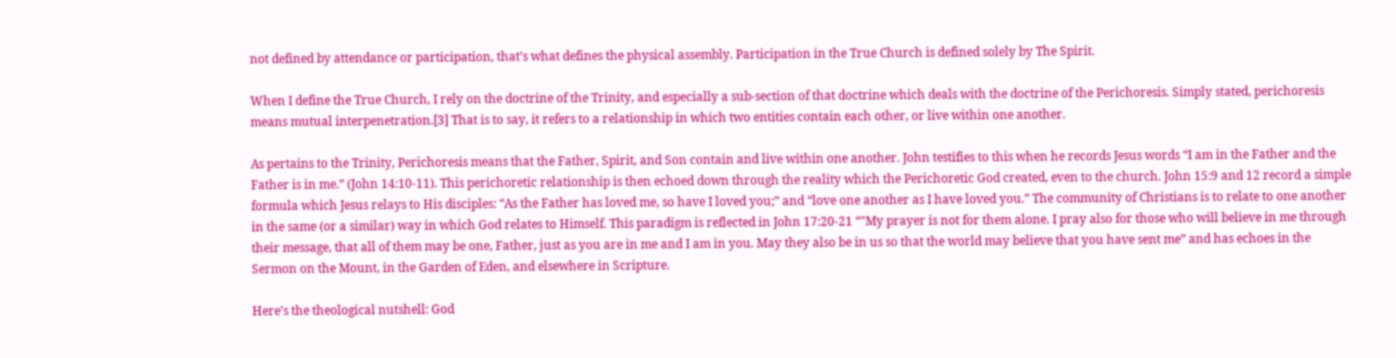not defined by attendance or participation, that’s what defines the physical assembly. Participation in the True Church is defined solely by The Spirit.

When I define the True Church, I rely on the doctrine of the Trinity, and especially a sub-section of that doctrine which deals with the doctrine of the Perichoresis. Simply stated, perichoresis means mutual interpenetration.[3] That is to say, it refers to a relationship in which two entities contain each other, or live within one another.

As pertains to the Trinity, Perichoresis means that the Father, Spirit, and Son contain and live within one another. John testifies to this when he records Jesus words “I am in the Father and the Father is in me.” (John 14:10-11). This perichoretic relationship is then echoed down through the reality which the Perichoretic God created, even to the church. John 15:9 and 12 record a simple formula which Jesus relays to His disciples: “As the Father has loved me, so have I loved you;” and “love one another as I have loved you.” The community of Christians is to relate to one another in the same (or a similar) way in which God relates to Himself. This paradigm is reflected in John 17:20-21 “"My prayer is not for them alone. I pray also for those who will believe in me through their message, that all of them may be one, Father, just as you are in me and I am in you. May they also be in us so that the world may believe that you have sent me” and has echoes in the Sermon on the Mount, in the Garden of Eden, and elsewhere in Scripture.

Here’s the theological nutshell: God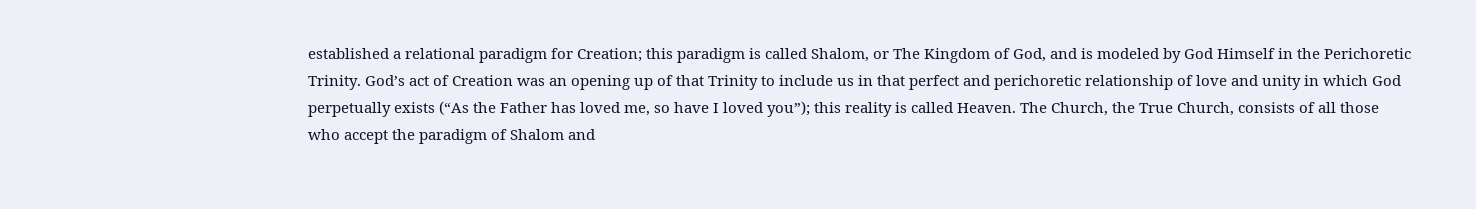established a relational paradigm for Creation; this paradigm is called Shalom, or The Kingdom of God, and is modeled by God Himself in the Perichoretic Trinity. God’s act of Creation was an opening up of that Trinity to include us in that perfect and perichoretic relationship of love and unity in which God perpetually exists (“As the Father has loved me, so have I loved you”); this reality is called Heaven. The Church, the True Church, consists of all those who accept the paradigm of Shalom and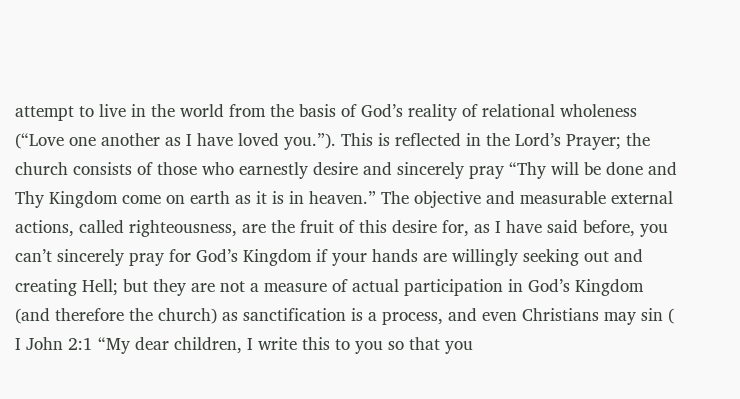attempt to live in the world from the basis of God’s reality of relational wholeness (“Love one another as I have loved you.”). This is reflected in the Lord’s Prayer; the church consists of those who earnestly desire and sincerely pray “Thy will be done and Thy Kingdom come on earth as it is in heaven.” The objective and measurable external actions, called righteousness, are the fruit of this desire for, as I have said before, you can’t sincerely pray for God’s Kingdom if your hands are willingly seeking out and creating Hell; but they are not a measure of actual participation in God’s Kingdom (and therefore the church) as sanctification is a process, and even Christians may sin ( I John 2:1 “My dear children, I write this to you so that you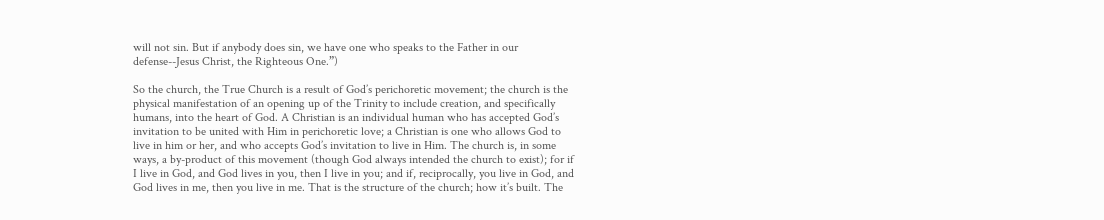will not sin. But if anybody does sin, we have one who speaks to the Father in our defense--Jesus Christ, the Righteous One.”)

So the church, the True Church is a result of God’s perichoretic movement; the church is the physical manifestation of an opening up of the Trinity to include creation, and specifically humans, into the heart of God. A Christian is an individual human who has accepted God’s invitation to be united with Him in perichoretic love; a Christian is one who allows God to live in him or her, and who accepts God’s invitation to live in Him. The church is, in some ways, a by-product of this movement (though God always intended the church to exist); for if I live in God, and God lives in you, then I live in you; and if, reciprocally, you live in God, and God lives in me, then you live in me. That is the structure of the church; how it’s built. The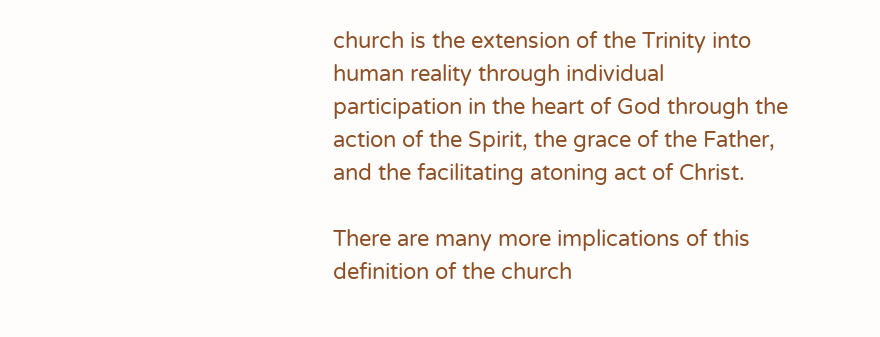church is the extension of the Trinity into human reality through individual participation in the heart of God through the action of the Spirit, the grace of the Father, and the facilitating atoning act of Christ.

There are many more implications of this definition of the church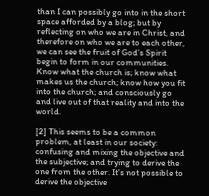than I can possibly go into in the short space afforded by a blog; but by reflecting on who we are in Christ, and therefore on who we are to each other, we can see the fruit of God’s Spirit begin to form in our communities. Know what the church is; know what makes us the church; know how you fit into the church; and consciously go and live out of that reality and into the world.

[2] This seems to be a common problem, at least in our society: confusing and mixing the objective and the subjective; and trying to derive the one from the other. It’s not possible to derive the objective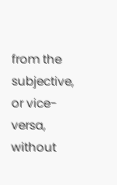from the subjective, or vice-versa, without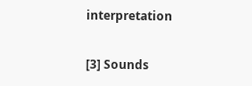interpretation

[3] Sounds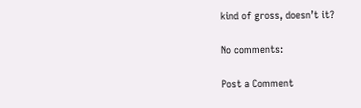kind of gross, doesn’t it?

No comments:

Post a Comment